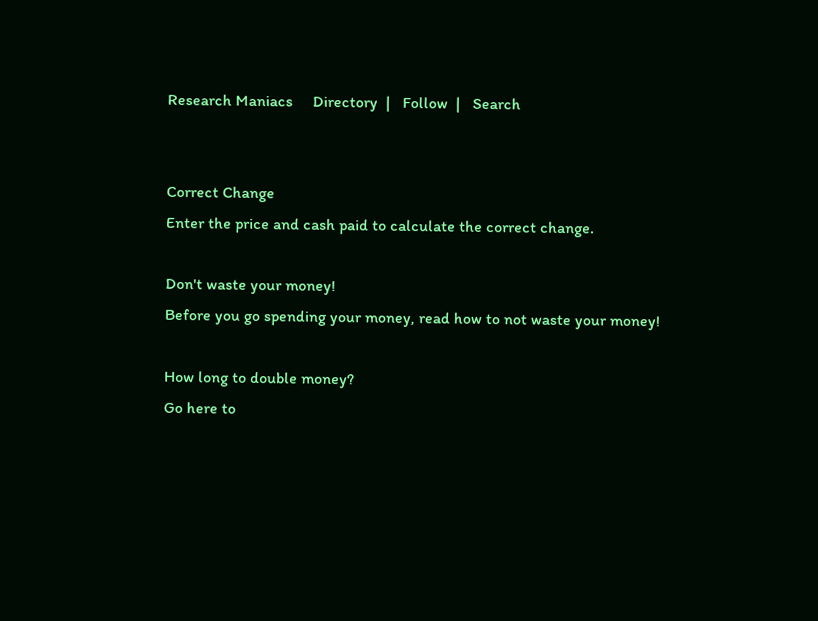Research Maniacs     Directory  |   Follow  |   Search


Correct Change
Enter the price and cash paid to calculate the correct change.

Don't waste your money!
Before you go spending your money, read how to not waste your money!

How long to double money?
Go here to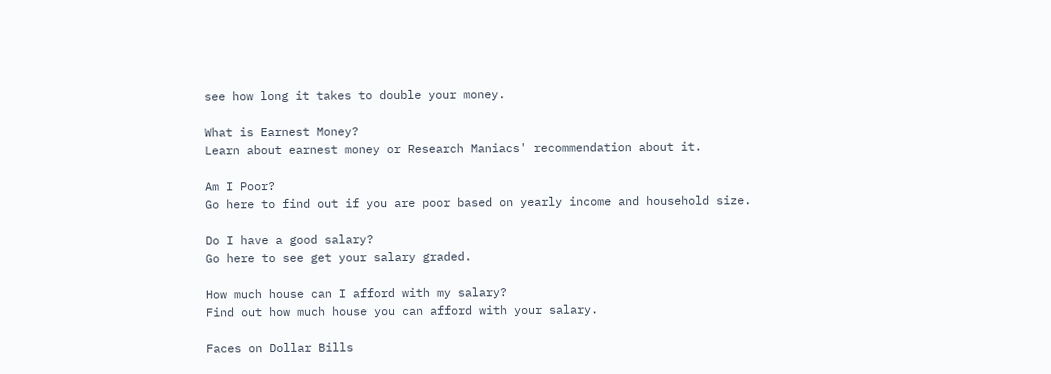see how long it takes to double your money.

What is Earnest Money?
Learn about earnest money or Research Maniacs' recommendation about it.

Am I Poor?
Go here to find out if you are poor based on yearly income and household size.

Do I have a good salary?
Go here to see get your salary graded.

How much house can I afford with my salary?
Find out how much house you can afford with your salary.

Faces on Dollar Bills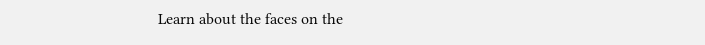Learn about the faces on the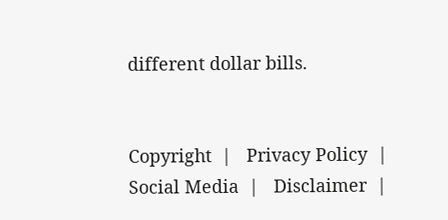different dollar bills.


Copyright  |   Privacy Policy  |   Social Media  |   Disclaimer  |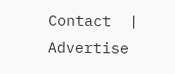Contact  |   Advertise